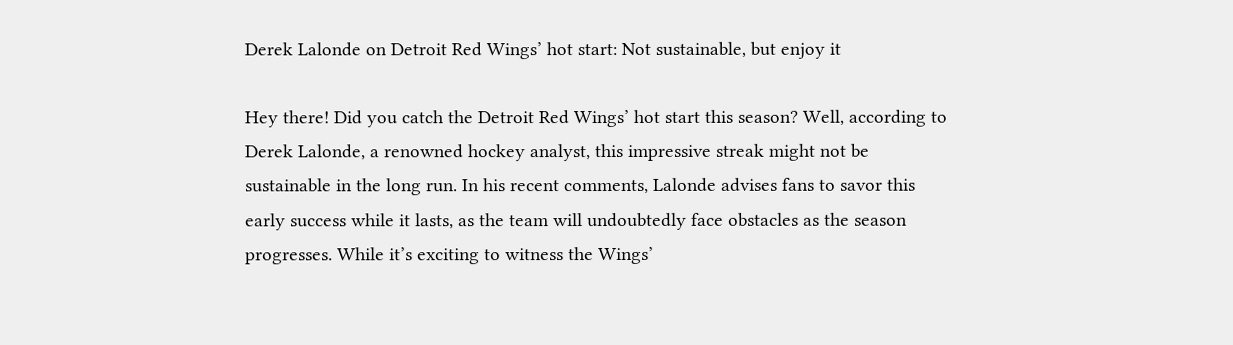Derek Lalonde on Detroit Red Wings’ hot start: Not sustainable, but enjoy it

Hey there! Did you catch the Detroit Red Wings’ hot start this season? Well, according to Derek Lalonde, a renowned hockey analyst, this impressive streak might not be sustainable in the long run. In his recent comments, Lalonde advises fans to savor this early success while it lasts, as the team will undoubtedly face obstacles as the season progresses. While it’s exciting to witness the Wings’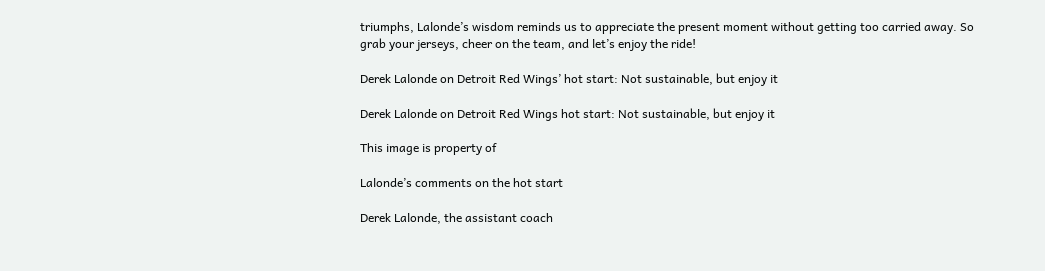triumphs, Lalonde’s wisdom reminds us to appreciate the present moment without getting too carried away. So grab your jerseys, cheer on the team, and let’s enjoy the ride!

Derek Lalonde on Detroit Red Wings’ hot start: Not sustainable, but enjoy it

Derek Lalonde on Detroit Red Wings hot start: Not sustainable, but enjoy it

This image is property of

Lalonde’s comments on the hot start

Derek Lalonde, the assistant coach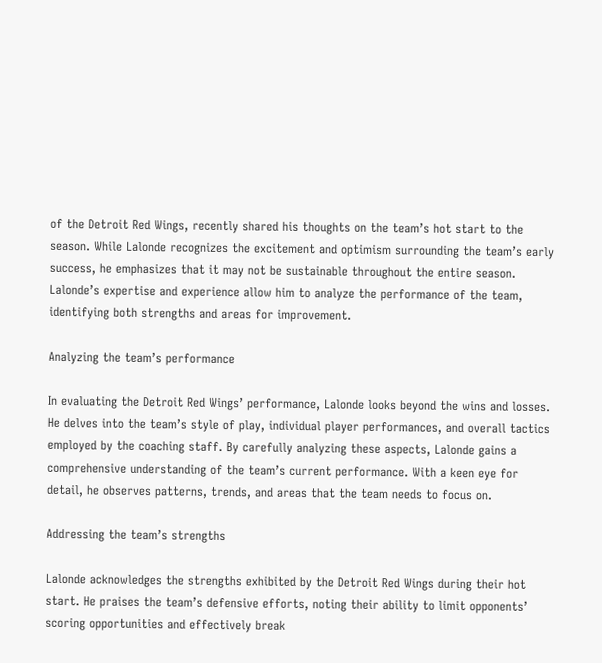of the Detroit Red Wings, recently shared his thoughts on the team’s hot start to the season. While Lalonde recognizes the excitement and optimism surrounding the team’s early success, he emphasizes that it may not be sustainable throughout the entire season. Lalonde’s expertise and experience allow him to analyze the performance of the team, identifying both strengths and areas for improvement.

Analyzing the team’s performance

In evaluating the Detroit Red Wings’ performance, Lalonde looks beyond the wins and losses. He delves into the team’s style of play, individual player performances, and overall tactics employed by the coaching staff. By carefully analyzing these aspects, Lalonde gains a comprehensive understanding of the team’s current performance. With a keen eye for detail, he observes patterns, trends, and areas that the team needs to focus on.

Addressing the team’s strengths

Lalonde acknowledges the strengths exhibited by the Detroit Red Wings during their hot start. He praises the team’s defensive efforts, noting their ability to limit opponents’ scoring opportunities and effectively break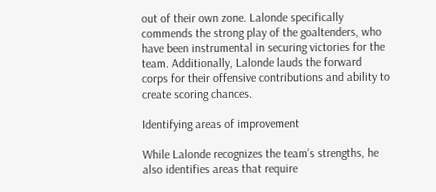out of their own zone. Lalonde specifically commends the strong play of the goaltenders, who have been instrumental in securing victories for the team. Additionally, Lalonde lauds the forward corps for their offensive contributions and ability to create scoring chances.

Identifying areas of improvement

While Lalonde recognizes the team’s strengths, he also identifies areas that require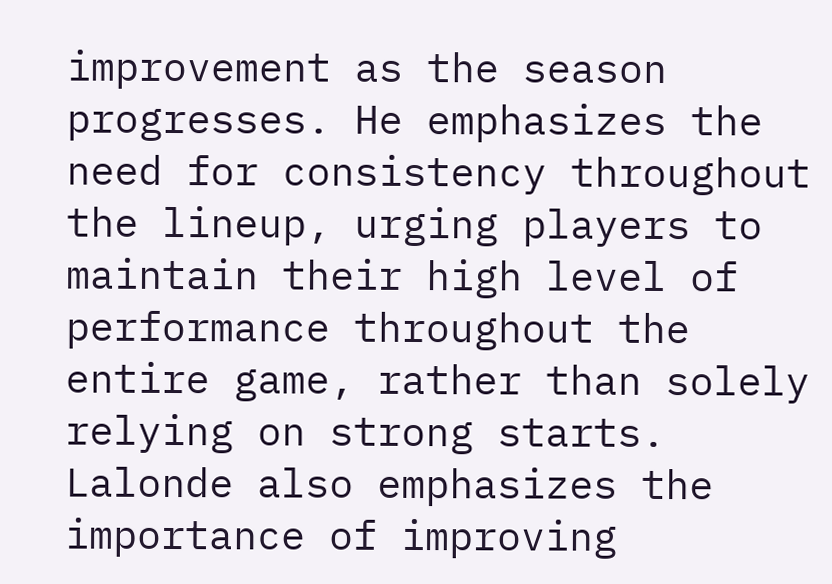improvement as the season progresses. He emphasizes the need for consistency throughout the lineup, urging players to maintain their high level of performance throughout the entire game, rather than solely relying on strong starts. Lalonde also emphasizes the importance of improving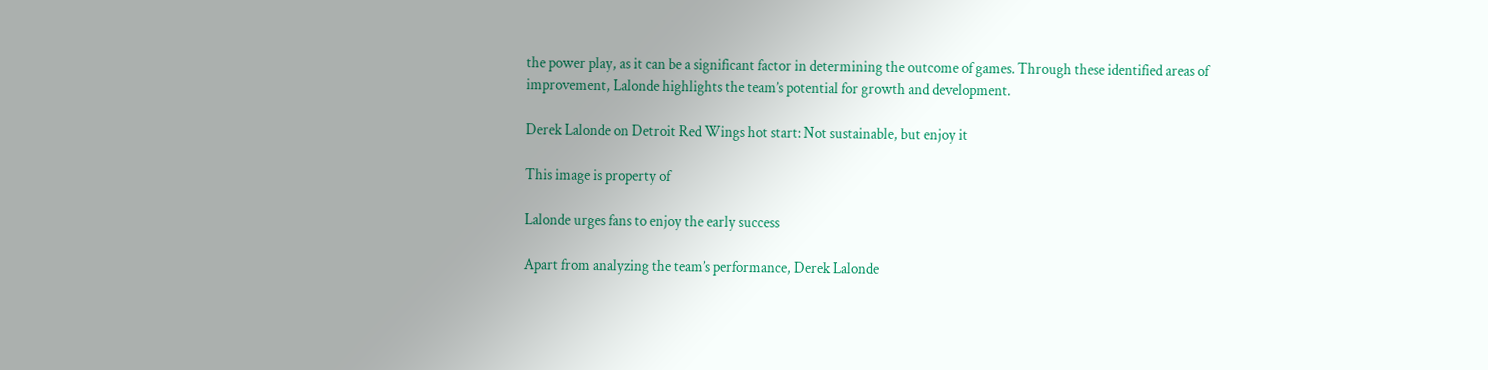the power play, as it can be a significant factor in determining the outcome of games. Through these identified areas of improvement, Lalonde highlights the team’s potential for growth and development.

Derek Lalonde on Detroit Red Wings hot start: Not sustainable, but enjoy it

This image is property of

Lalonde urges fans to enjoy the early success

Apart from analyzing the team’s performance, Derek Lalonde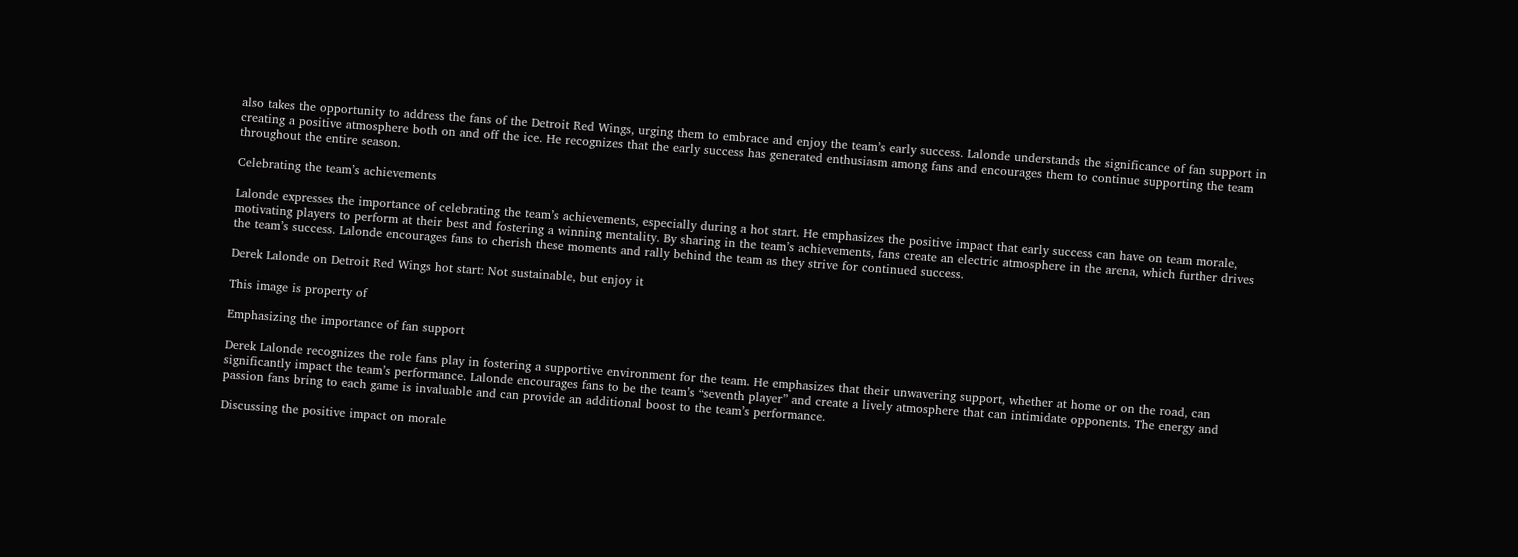also takes the opportunity to address the fans of the Detroit Red Wings, urging them to embrace and enjoy the team’s early success. Lalonde understands the significance of fan support in creating a positive atmosphere both on and off the ice. He recognizes that the early success has generated enthusiasm among fans and encourages them to continue supporting the team throughout the entire season.

Celebrating the team’s achievements

Lalonde expresses the importance of celebrating the team’s achievements, especially during a hot start. He emphasizes the positive impact that early success can have on team morale, motivating players to perform at their best and fostering a winning mentality. By sharing in the team’s achievements, fans create an electric atmosphere in the arena, which further drives the team’s success. Lalonde encourages fans to cherish these moments and rally behind the team as they strive for continued success.

Derek Lalonde on Detroit Red Wings hot start: Not sustainable, but enjoy it

This image is property of

Emphasizing the importance of fan support

Derek Lalonde recognizes the role fans play in fostering a supportive environment for the team. He emphasizes that their unwavering support, whether at home or on the road, can significantly impact the team’s performance. Lalonde encourages fans to be the team’s “seventh player” and create a lively atmosphere that can intimidate opponents. The energy and passion fans bring to each game is invaluable and can provide an additional boost to the team’s performance.

Discussing the positive impact on morale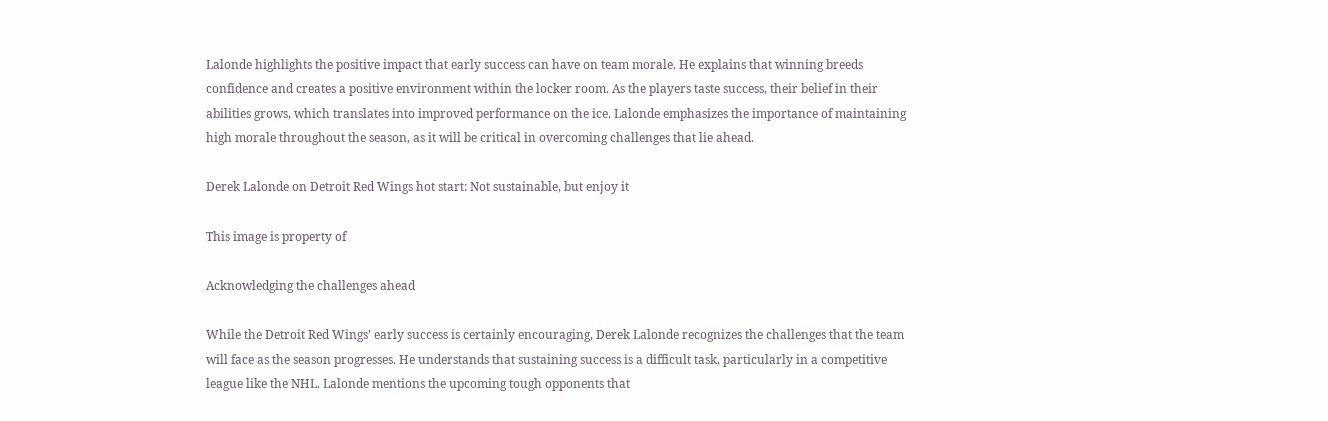Lalonde highlights the positive impact that early success can have on team morale. He explains that winning breeds confidence and creates a positive environment within the locker room. As the players taste success, their belief in their abilities grows, which translates into improved performance on the ice. Lalonde emphasizes the importance of maintaining high morale throughout the season, as it will be critical in overcoming challenges that lie ahead.

Derek Lalonde on Detroit Red Wings hot start: Not sustainable, but enjoy it

This image is property of

Acknowledging the challenges ahead

While the Detroit Red Wings’ early success is certainly encouraging, Derek Lalonde recognizes the challenges that the team will face as the season progresses. He understands that sustaining success is a difficult task, particularly in a competitive league like the NHL. Lalonde mentions the upcoming tough opponents that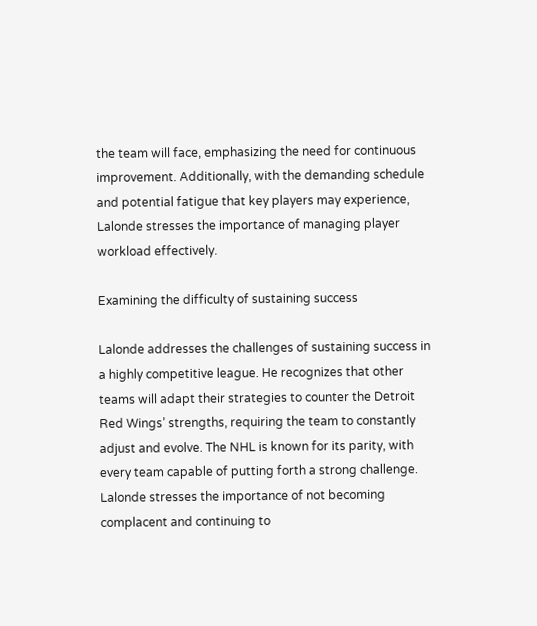the team will face, emphasizing the need for continuous improvement. Additionally, with the demanding schedule and potential fatigue that key players may experience, Lalonde stresses the importance of managing player workload effectively.

Examining the difficulty of sustaining success

Lalonde addresses the challenges of sustaining success in a highly competitive league. He recognizes that other teams will adapt their strategies to counter the Detroit Red Wings’ strengths, requiring the team to constantly adjust and evolve. The NHL is known for its parity, with every team capable of putting forth a strong challenge. Lalonde stresses the importance of not becoming complacent and continuing to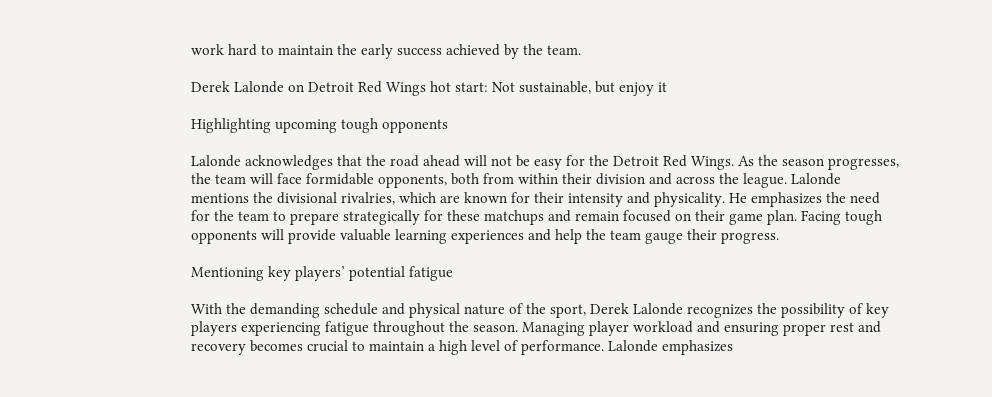work hard to maintain the early success achieved by the team.

Derek Lalonde on Detroit Red Wings hot start: Not sustainable, but enjoy it

Highlighting upcoming tough opponents

Lalonde acknowledges that the road ahead will not be easy for the Detroit Red Wings. As the season progresses, the team will face formidable opponents, both from within their division and across the league. Lalonde mentions the divisional rivalries, which are known for their intensity and physicality. He emphasizes the need for the team to prepare strategically for these matchups and remain focused on their game plan. Facing tough opponents will provide valuable learning experiences and help the team gauge their progress.

Mentioning key players’ potential fatigue

With the demanding schedule and physical nature of the sport, Derek Lalonde recognizes the possibility of key players experiencing fatigue throughout the season. Managing player workload and ensuring proper rest and recovery becomes crucial to maintain a high level of performance. Lalonde emphasizes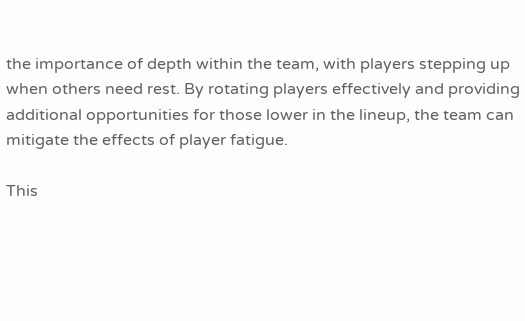the importance of depth within the team, with players stepping up when others need rest. By rotating players effectively and providing additional opportunities for those lower in the lineup, the team can mitigate the effects of player fatigue.

This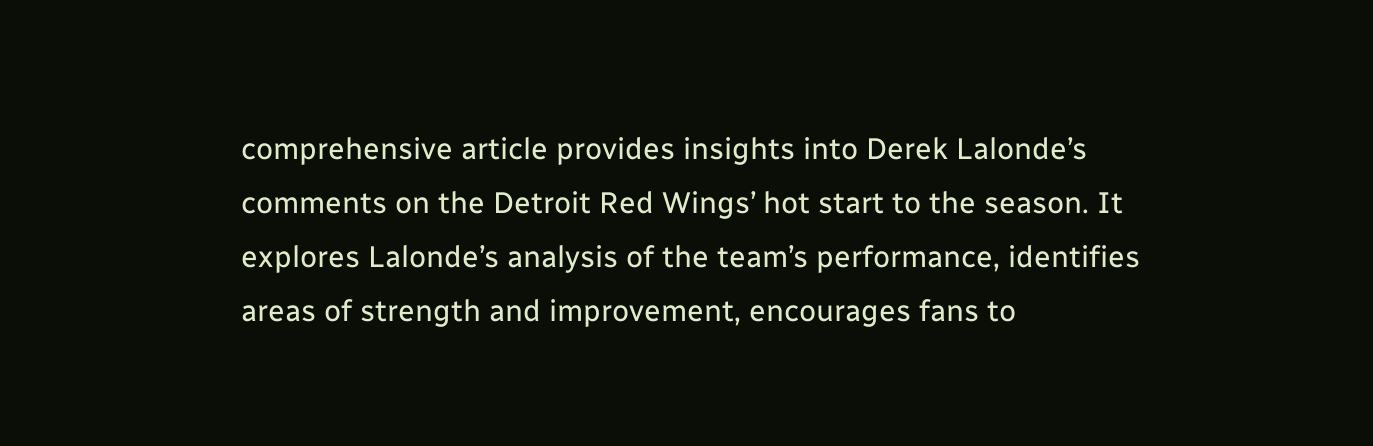comprehensive article provides insights into Derek Lalonde’s comments on the Detroit Red Wings’ hot start to the season. It explores Lalonde’s analysis of the team’s performance, identifies areas of strength and improvement, encourages fans to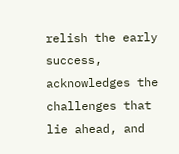relish the early success, acknowledges the challenges that lie ahead, and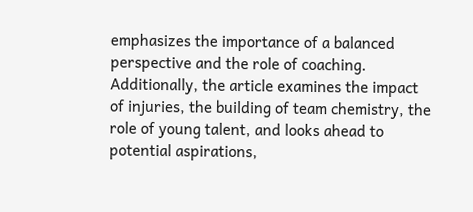emphasizes the importance of a balanced perspective and the role of coaching. Additionally, the article examines the impact of injuries, the building of team chemistry, the role of young talent, and looks ahead to potential aspirations,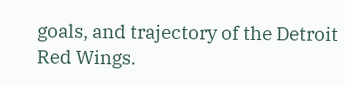goals, and trajectory of the Detroit Red Wings.